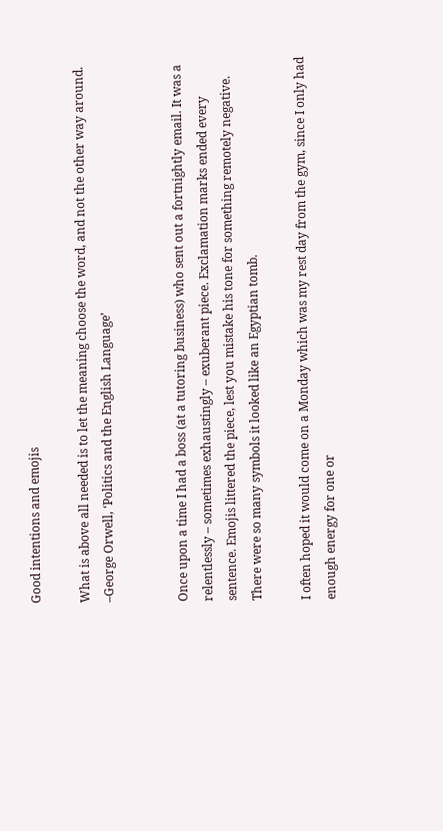Good intentions and emojis

What is above all needed is to let the meaning choose the word, and not the other way around. –George Orwell, ‘Politics and the English Language’


Once upon a time I had a boss (at a tutoring business) who sent out a fortnightly email. It was a relentlessly – sometimes exhaustingly – exuberant piece. Exclamation marks ended every sentence. Emojis littered the piece, lest you mistake his tone for something remotely negative. There were so many symbols it looked like an Egyptian tomb.

I often hoped it would come on a Monday which was my rest day from the gym, since I only had enough energy for one or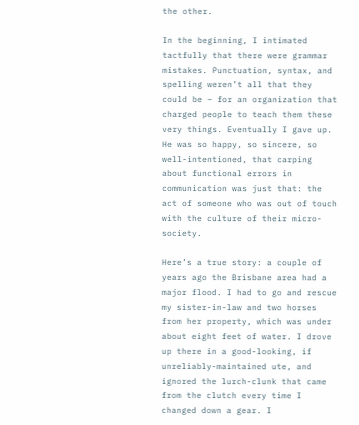the other.

In the beginning, I intimated tactfully that there were grammar mistakes. Punctuation, syntax, and spelling weren’t all that they could be – for an organization that charged people to teach them these very things. Eventually I gave up. He was so happy, so sincere, so well-intentioned, that carping about functional errors in communication was just that: the act of someone who was out of touch with the culture of their micro-society.

Here’s a true story: a couple of years ago the Brisbane area had a major flood. I had to go and rescue my sister-in-law and two horses from her property, which was under about eight feet of water. I drove up there in a good-looking, if unreliably-maintained ute, and ignored the lurch-clunk that came from the clutch every time I changed down a gear. I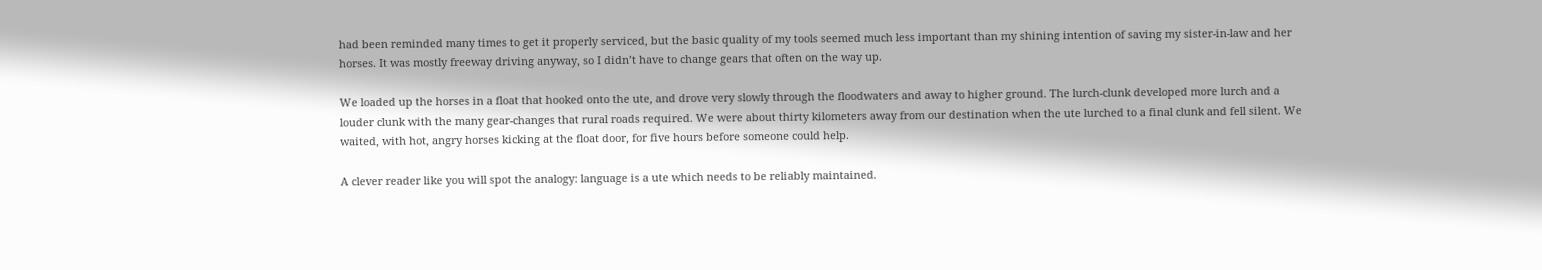had been reminded many times to get it properly serviced, but the basic quality of my tools seemed much less important than my shining intention of saving my sister-in-law and her horses. It was mostly freeway driving anyway, so I didn’t have to change gears that often on the way up.

We loaded up the horses in a float that hooked onto the ute, and drove very slowly through the floodwaters and away to higher ground. The lurch-clunk developed more lurch and a louder clunk with the many gear-changes that rural roads required. We were about thirty kilometers away from our destination when the ute lurched to a final clunk and fell silent. We waited, with hot, angry horses kicking at the float door, for five hours before someone could help.

A clever reader like you will spot the analogy: language is a ute which needs to be reliably maintained.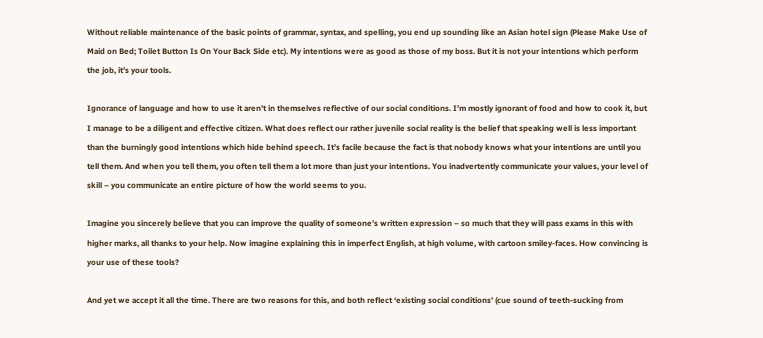Without reliable maintenance of the basic points of grammar, syntax, and spelling, you end up sounding like an Asian hotel sign (Please Make Use of Maid on Bed; Toilet Button Is On Your Back Side etc). My intentions were as good as those of my boss. But it is not your intentions which perform the job, it’s your tools.

Ignorance of language and how to use it aren’t in themselves reflective of our social conditions. I’m mostly ignorant of food and how to cook it, but I manage to be a diligent and effective citizen. What does reflect our rather juvenile social reality is the belief that speaking well is less important than the burningly good intentions which hide behind speech. It’s facile because the fact is that nobody knows what your intentions are until you tell them. And when you tell them, you often tell them a lot more than just your intentions. You inadvertently communicate your values, your level of skill – you communicate an entire picture of how the world seems to you.

Imagine you sincerely believe that you can improve the quality of someone’s written expression – so much that they will pass exams in this with higher marks, all thanks to your help. Now imagine explaining this in imperfect English, at high volume, with cartoon smiley-faces. How convincing is your use of these tools?

And yet we accept it all the time. There are two reasons for this, and both reflect ‘existing social conditions’ (cue sound of teeth-sucking from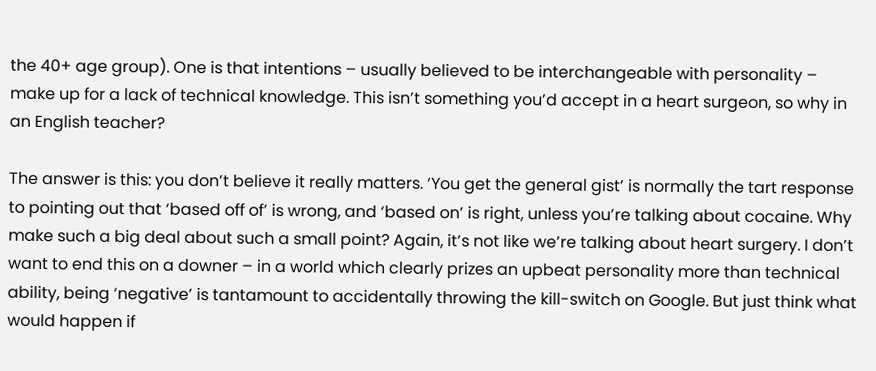the 40+ age group). One is that intentions – usually believed to be interchangeable with personality – make up for a lack of technical knowledge. This isn’t something you’d accept in a heart surgeon, so why in an English teacher?

The answer is this: you don’t believe it really matters. ‘You get the general gist’ is normally the tart response to pointing out that ‘based off of’ is wrong, and ‘based on’ is right, unless you’re talking about cocaine. Why make such a big deal about such a small point? Again, it’s not like we’re talking about heart surgery. I don’t want to end this on a downer – in a world which clearly prizes an upbeat personality more than technical ability, being ‘negative’ is tantamount to accidentally throwing the kill-switch on Google. But just think what would happen if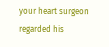your heart surgeon regarded his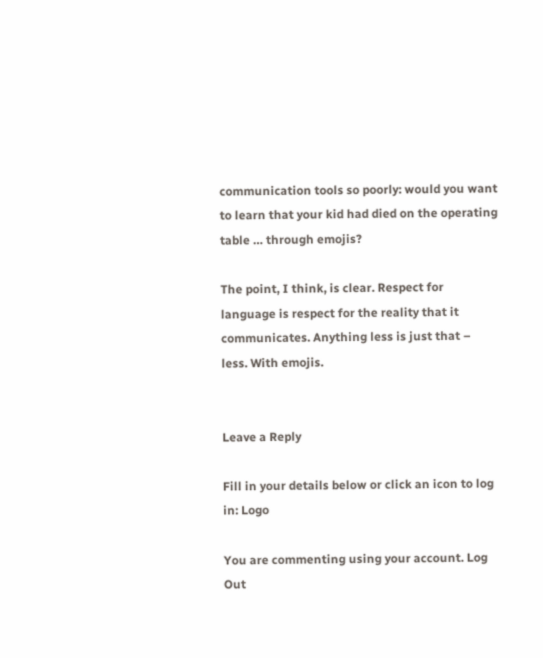communication tools so poorly: would you want to learn that your kid had died on the operating table … through emojis?

The point, I think, is clear. Respect for language is respect for the reality that it communicates. Anything less is just that – less. With emojis.


Leave a Reply

Fill in your details below or click an icon to log in: Logo

You are commenting using your account. Log Out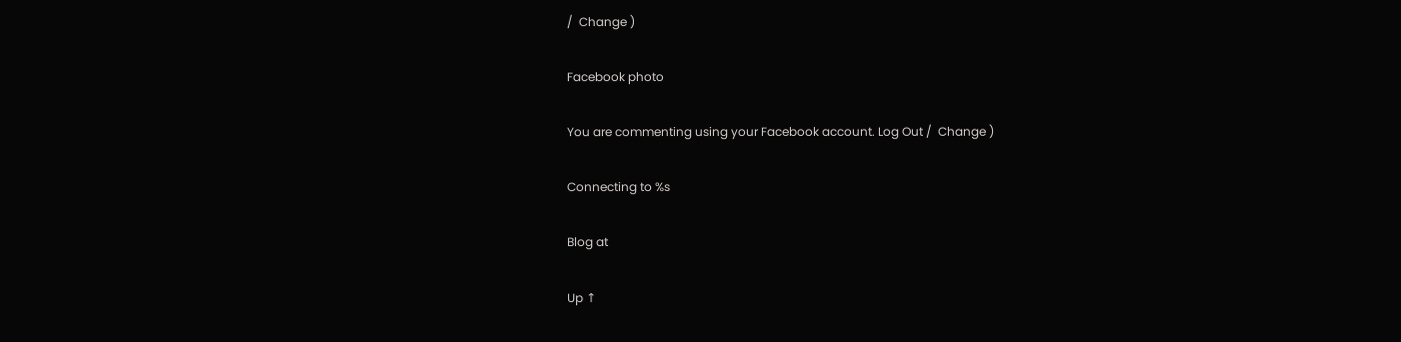/  Change )

Facebook photo

You are commenting using your Facebook account. Log Out /  Change )

Connecting to %s

Blog at

Up ↑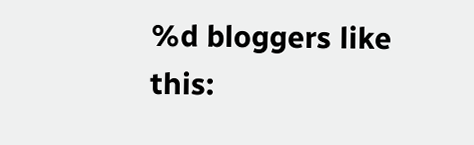%d bloggers like this: